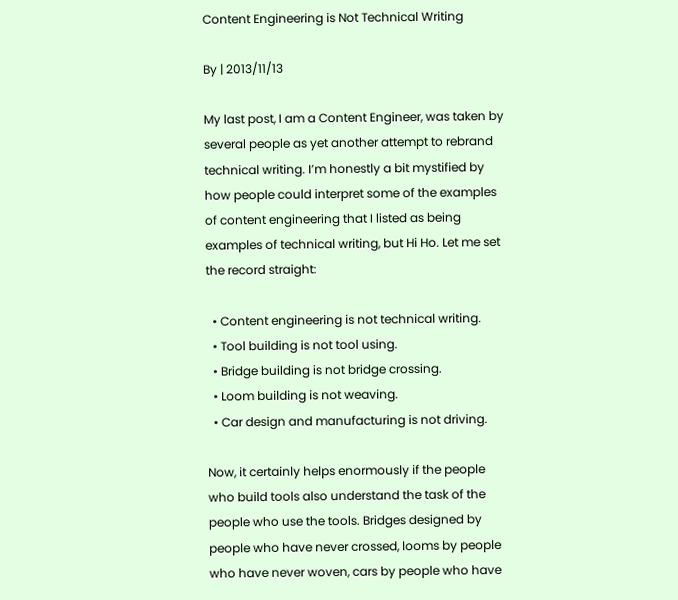Content Engineering is Not Technical Writing

By | 2013/11/13

My last post, I am a Content Engineer, was taken by several people as yet another attempt to rebrand technical writing. I’m honestly a bit mystified by how people could interpret some of the examples of content engineering that I listed as being examples of technical writing, but Hi Ho. Let me set the record straight:

  • Content engineering is not technical writing.
  • Tool building is not tool using.
  • Bridge building is not bridge crossing.
  • Loom building is not weaving.
  • Car design and manufacturing is not driving.

Now, it certainly helps enormously if the people who build tools also understand the task of the people who use the tools. Bridges designed by people who have never crossed, looms by people who have never woven, cars by people who have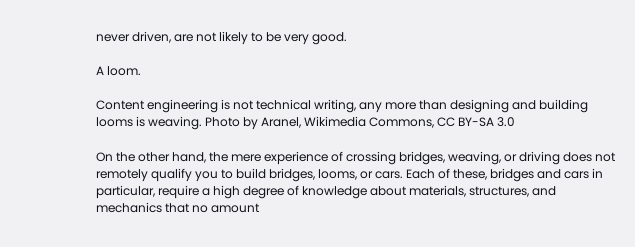never driven, are not likely to be very good.

A loom.

Content engineering is not technical writing, any more than designing and building looms is weaving. Photo by Aranel, Wikimedia Commons, CC BY-SA 3.0

On the other hand, the mere experience of crossing bridges, weaving, or driving does not remotely qualify you to build bridges, looms, or cars. Each of these, bridges and cars in particular, require a high degree of knowledge about materials, structures, and mechanics that no amount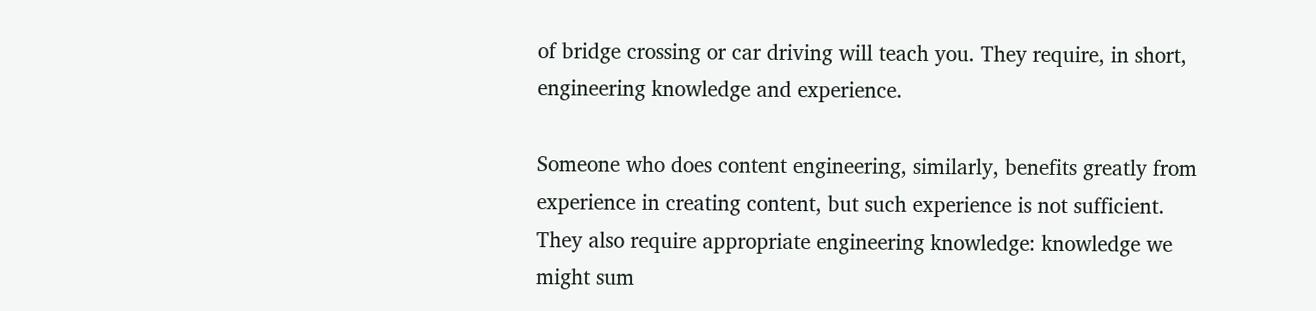of bridge crossing or car driving will teach you. They require, in short, engineering knowledge and experience.

Someone who does content engineering, similarly, benefits greatly from experience in creating content, but such experience is not sufficient. They also require appropriate engineering knowledge: knowledge we might sum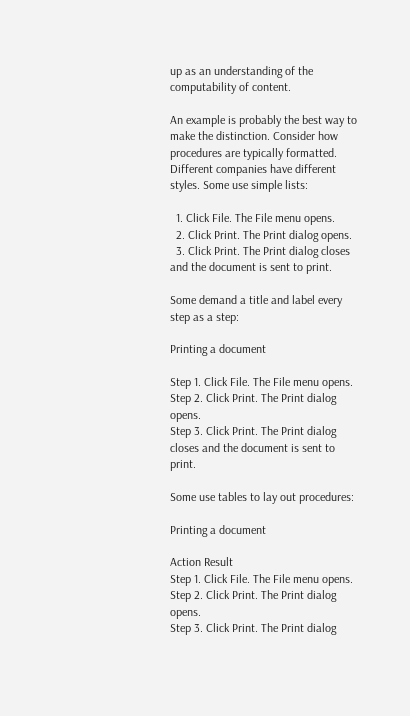up as an understanding of the computability of content.

An example is probably the best way to make the distinction. Consider how procedures are typically formatted. Different companies have different styles. Some use simple lists:

  1. Click File. The File menu opens.
  2. Click Print. The Print dialog opens.
  3. Click Print. The Print dialog closes and the document is sent to print.

Some demand a title and label every step as a step:

Printing a document

Step 1. Click File. The File menu opens.
Step 2. Click Print. The Print dialog opens.
Step 3. Click Print. The Print dialog closes and the document is sent to print.

Some use tables to lay out procedures:

Printing a document

Action Result
Step 1. Click File. The File menu opens.
Step 2. Click Print. The Print dialog opens.
Step 3. Click Print. The Print dialog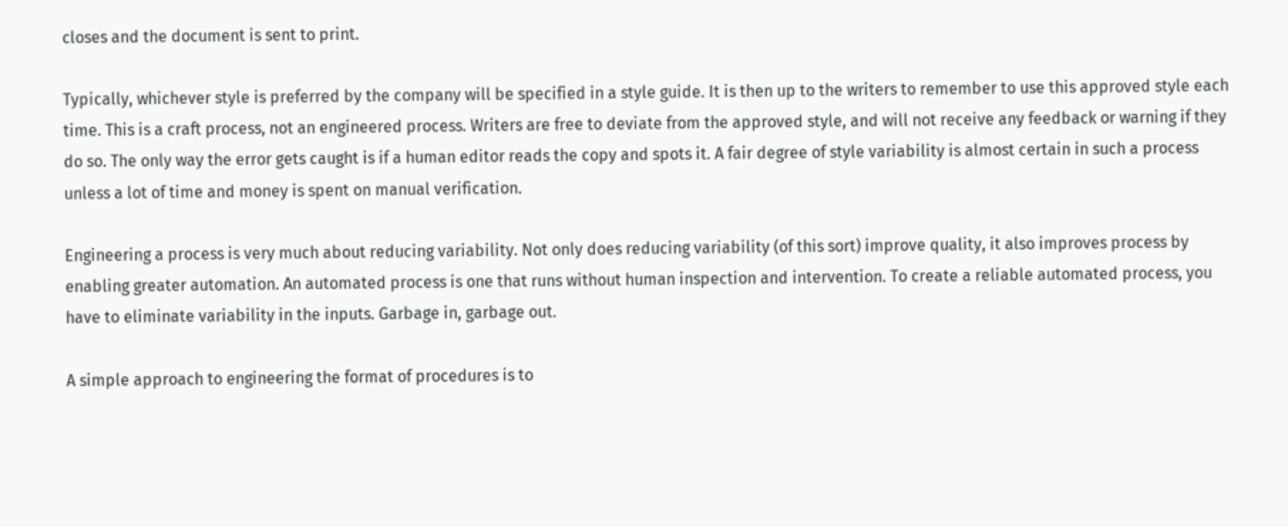closes and the document is sent to print.

Typically, whichever style is preferred by the company will be specified in a style guide. It is then up to the writers to remember to use this approved style each time. This is a craft process, not an engineered process. Writers are free to deviate from the approved style, and will not receive any feedback or warning if they do so. The only way the error gets caught is if a human editor reads the copy and spots it. A fair degree of style variability is almost certain in such a process unless a lot of time and money is spent on manual verification.

Engineering a process is very much about reducing variability. Not only does reducing variability (of this sort) improve quality, it also improves process by enabling greater automation. An automated process is one that runs without human inspection and intervention. To create a reliable automated process, you have to eliminate variability in the inputs. Garbage in, garbage out.

A simple approach to engineering the format of procedures is to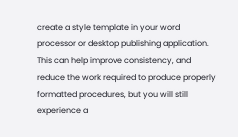create a style template in your word processor or desktop publishing application. This can help improve consistency, and reduce the work required to produce properly formatted procedures, but you will still experience a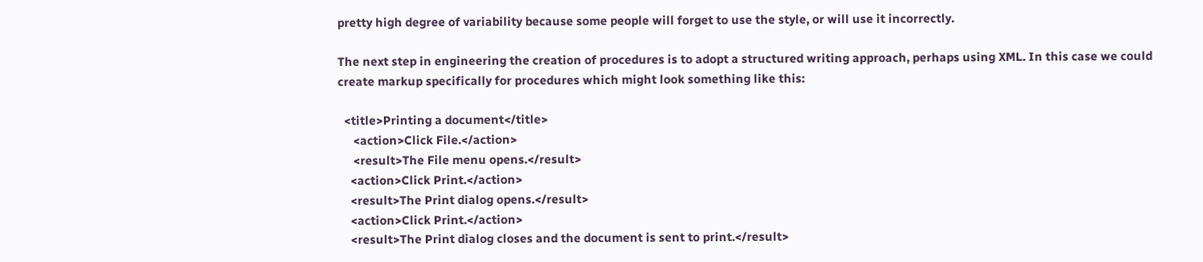pretty high degree of variability because some people will forget to use the style, or will use it incorrectly.

The next step in engineering the creation of procedures is to adopt a structured writing approach, perhaps using XML. In this case we could create markup specifically for procedures which might look something like this:

  <title>Printing a document</title>
     <action>Click File.</action>
     <result>The File menu opens.</result>
    <action>Click Print.</action>
    <result>The Print dialog opens.</result>
    <action>Click Print.</action>
    <result>The Print dialog closes and the document is sent to print.</result>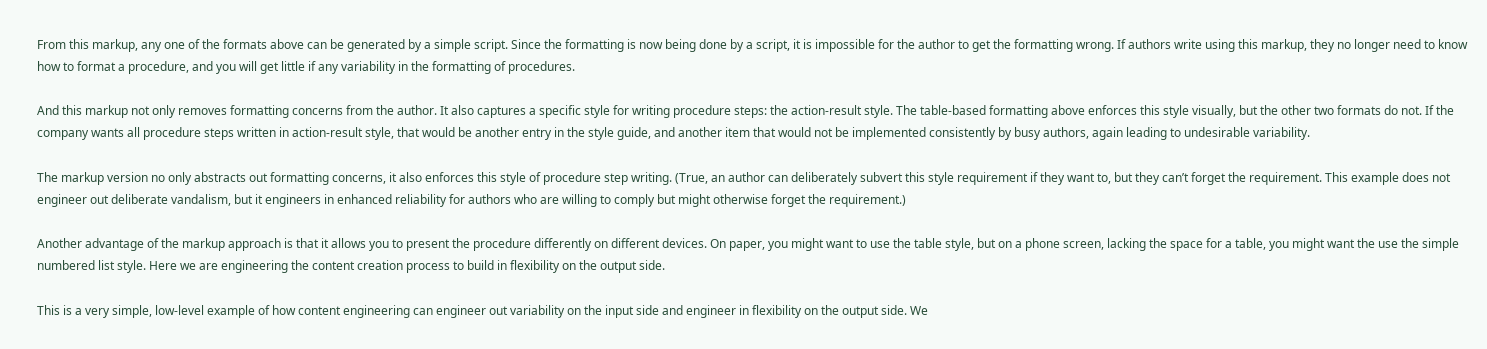From this markup, any one of the formats above can be generated by a simple script. Since the formatting is now being done by a script, it is impossible for the author to get the formatting wrong. If authors write using this markup, they no longer need to know how to format a procedure, and you will get little if any variability in the formatting of procedures.

And this markup not only removes formatting concerns from the author. It also captures a specific style for writing procedure steps: the action-result style. The table-based formatting above enforces this style visually, but the other two formats do not. If the company wants all procedure steps written in action-result style, that would be another entry in the style guide, and another item that would not be implemented consistently by busy authors, again leading to undesirable variability.

The markup version no only abstracts out formatting concerns, it also enforces this style of procedure step writing. (True, an author can deliberately subvert this style requirement if they want to, but they can’t forget the requirement. This example does not engineer out deliberate vandalism, but it engineers in enhanced reliability for authors who are willing to comply but might otherwise forget the requirement.)

Another advantage of the markup approach is that it allows you to present the procedure differently on different devices. On paper, you might want to use the table style, but on a phone screen, lacking the space for a table, you might want the use the simple numbered list style. Here we are engineering the content creation process to build in flexibility on the output side.

This is a very simple, low-level example of how content engineering can engineer out variability on the input side and engineer in flexibility on the output side. We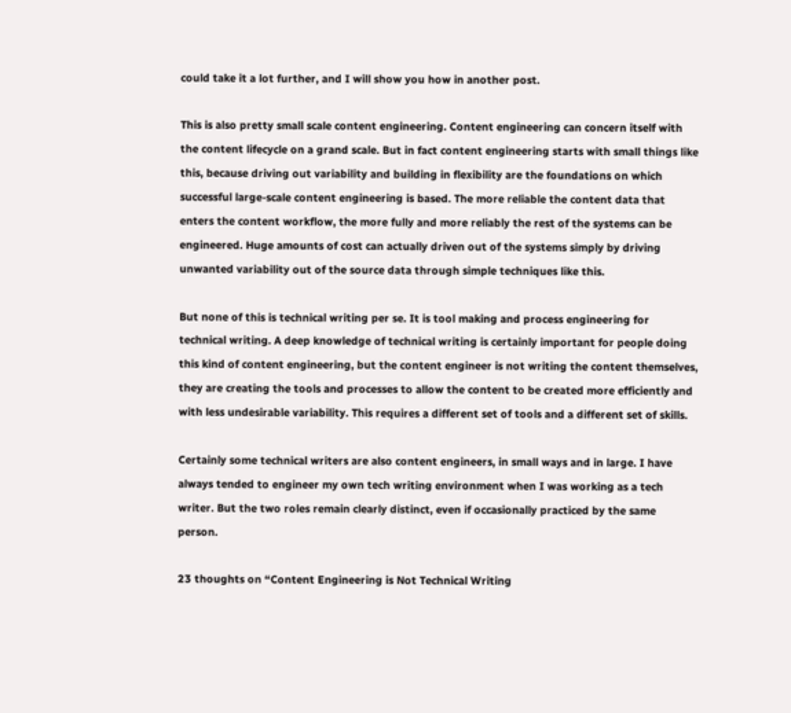could take it a lot further, and I will show you how in another post.

This is also pretty small scale content engineering. Content engineering can concern itself with the content lifecycle on a grand scale. But in fact content engineering starts with small things like this, because driving out variability and building in flexibility are the foundations on which successful large-scale content engineering is based. The more reliable the content data that enters the content workflow, the more fully and more reliably the rest of the systems can be engineered. Huge amounts of cost can actually driven out of the systems simply by driving unwanted variability out of the source data through simple techniques like this.

But none of this is technical writing per se. It is tool making and process engineering for technical writing. A deep knowledge of technical writing is certainly important for people doing this kind of content engineering, but the content engineer is not writing the content themselves, they are creating the tools and processes to allow the content to be created more efficiently and with less undesirable variability. This requires a different set of tools and a different set of skills.

Certainly some technical writers are also content engineers, in small ways and in large. I have always tended to engineer my own tech writing environment when I was working as a tech writer. But the two roles remain clearly distinct, even if occasionally practiced by the same person.

23 thoughts on “Content Engineering is Not Technical Writing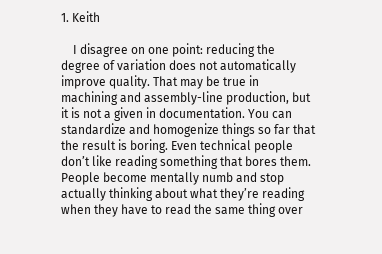1. Keith

    I disagree on one point: reducing the degree of variation does not automatically improve quality. That may be true in machining and assembly-line production, but it is not a given in documentation. You can standardize and homogenize things so far that the result is boring. Even technical people don’t like reading something that bores them. People become mentally numb and stop actually thinking about what they’re reading when they have to read the same thing over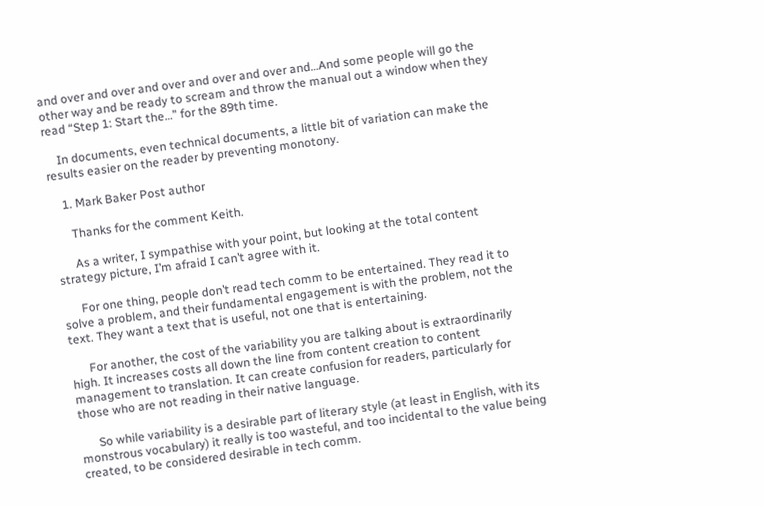and over and over and over and over and over and…And some people will go the other way and be ready to scream and throw the manual out a window when they read “Step 1: Start the…” for the 89th time.

    In documents, even technical documents, a little bit of variation can make the results easier on the reader by preventing monotony.

    1. Mark Baker Post author

      Thanks for the comment Keith.

      As a writer, I sympathise with your point, but looking at the total content strategy picture, I’m afraid I can’t agree with it.

      For one thing, people don’t read tech comm to be entertained. They read it to solve a problem, and their fundamental engagement is with the problem, not the text. They want a text that is useful, not one that is entertaining.

      For another, the cost of the variability you are talking about is extraordinarily high. It increases costs all down the line from content creation to content management to translation. It can create confusion for readers, particularly for those who are not reading in their native language.

      So while variability is a desirable part of literary style (at least in English, with its monstrous vocabulary) it really is too wasteful, and too incidental to the value being created, to be considered desirable in tech comm.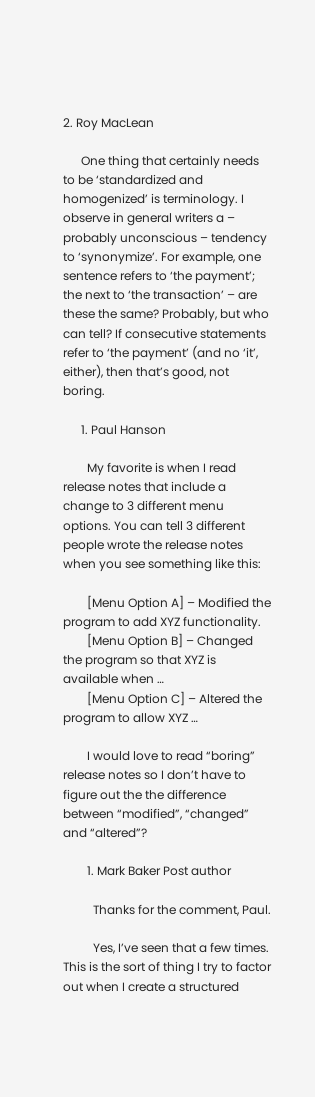2. Roy MacLean

      One thing that certainly needs to be ‘standardized and homogenized’ is terminology. I observe in general writers a – probably unconscious – tendency to ‘synonymize’. For example, one sentence refers to ‘the payment’; the next to ‘the transaction’ – are these the same? Probably, but who can tell? If consecutive statements refer to ‘the payment’ (and no ‘it’, either), then that’s good, not boring.

      1. Paul Hanson

        My favorite is when I read release notes that include a change to 3 different menu options. You can tell 3 different people wrote the release notes when you see something like this:

        [Menu Option A] – Modified the program to add XYZ functionality.
        [Menu Option B] – Changed the program so that XYZ is available when …
        [Menu Option C] – Altered the program to allow XYZ …

        I would love to read “boring” release notes so I don’t have to figure out the the difference between “modified”, “changed” and “altered”?

        1. Mark Baker Post author

          Thanks for the comment, Paul.

          Yes, I’ve seen that a few times. This is the sort of thing I try to factor out when I create a structured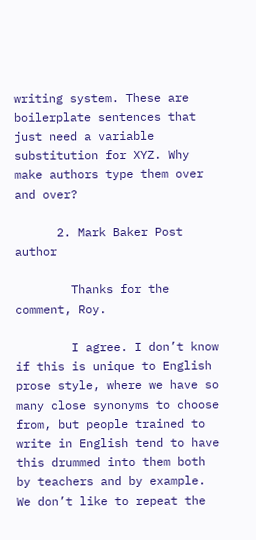writing system. These are boilerplate sentences that just need a variable substitution for XYZ. Why make authors type them over and over?

      2. Mark Baker Post author

        Thanks for the comment, Roy.

        I agree. I don’t know if this is unique to English prose style, where we have so many close synonyms to choose from, but people trained to write in English tend to have this drummed into them both by teachers and by example. We don’t like to repeat the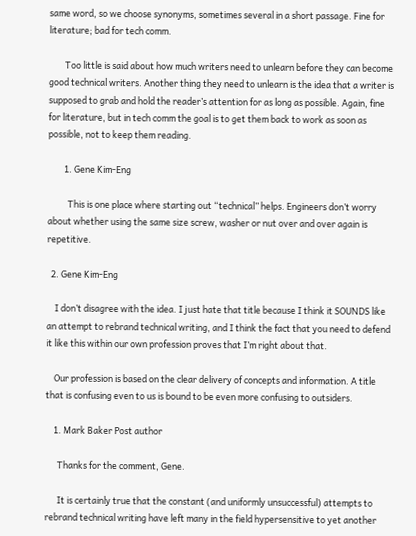same word, so we choose synonyms, sometimes several in a short passage. Fine for literature; bad for tech comm.

        Too little is said about how much writers need to unlearn before they can become good technical writers. Another thing they need to unlearn is the idea that a writer is supposed to grab and hold the reader’s attention for as long as possible. Again, fine for literature, but in tech comm the goal is to get them back to work as soon as possible, not to keep them reading.

        1. Gene Kim-Eng

          This is one place where starting out “technical” helps. Engineers don’t worry about whether using the same size screw, washer or nut over and over again is repetitive.

  2. Gene Kim-Eng

    I don’t disagree with the idea. I just hate that title because I think it SOUNDS like an attempt to rebrand technical writing, and I think the fact that you need to defend it like this within our own profession proves that I’m right about that.

    Our profession is based on the clear delivery of concepts and information. A title that is confusing even to us is bound to be even more confusing to outsiders.

    1. Mark Baker Post author

      Thanks for the comment, Gene.

      It is certainly true that the constant (and uniformly unsuccessful) attempts to rebrand technical writing have left many in the field hypersensitive to yet another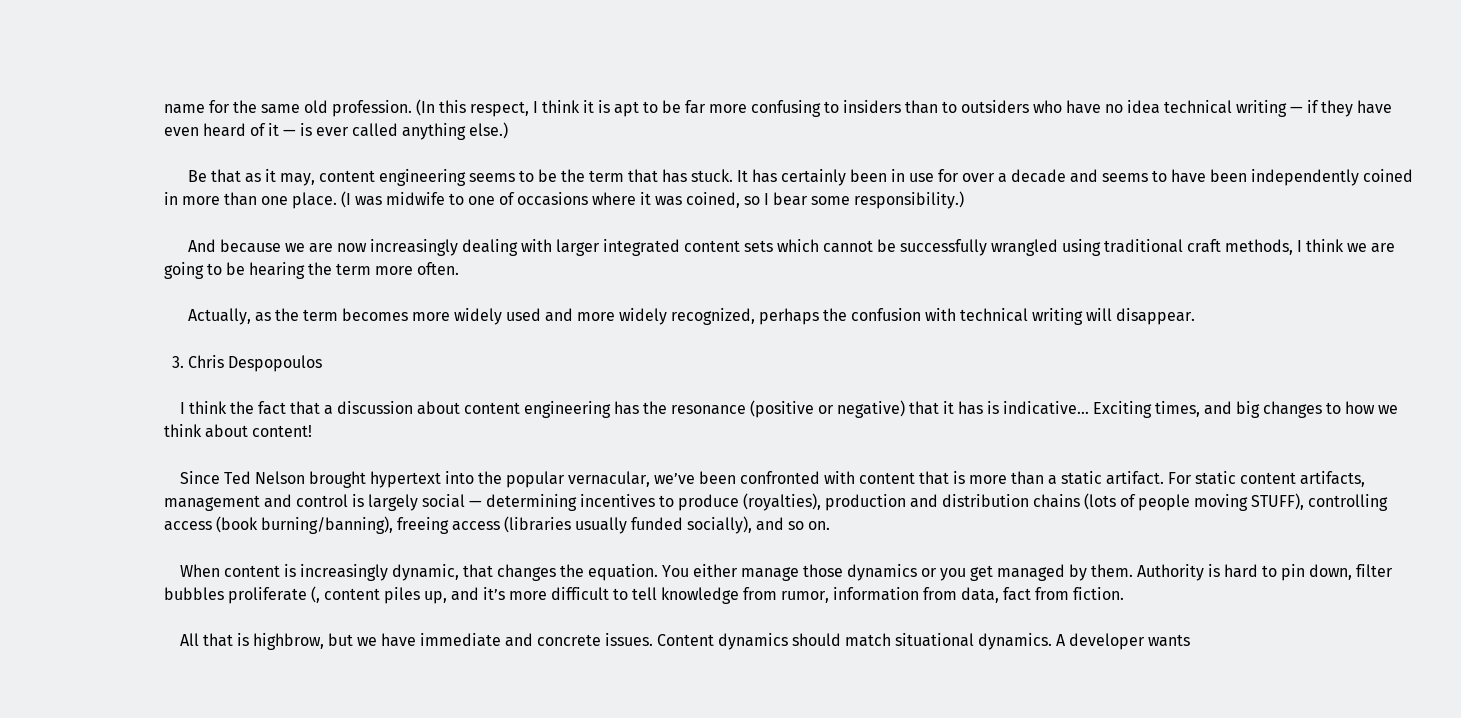name for the same old profession. (In this respect, I think it is apt to be far more confusing to insiders than to outsiders who have no idea technical writing — if they have even heard of it — is ever called anything else.)

      Be that as it may, content engineering seems to be the term that has stuck. It has certainly been in use for over a decade and seems to have been independently coined in more than one place. (I was midwife to one of occasions where it was coined, so I bear some responsibility.)

      And because we are now increasingly dealing with larger integrated content sets which cannot be successfully wrangled using traditional craft methods, I think we are going to be hearing the term more often.

      Actually, as the term becomes more widely used and more widely recognized, perhaps the confusion with technical writing will disappear.

  3. Chris Despopoulos

    I think the fact that a discussion about content engineering has the resonance (positive or negative) that it has is indicative… Exciting times, and big changes to how we think about content!

    Since Ted Nelson brought hypertext into the popular vernacular, we’ve been confronted with content that is more than a static artifact. For static content artifacts, management and control is largely social — determining incentives to produce (royalties), production and distribution chains (lots of people moving STUFF), controlling access (book burning/banning), freeing access (libraries usually funded socially), and so on.

    When content is increasingly dynamic, that changes the equation. You either manage those dynamics or you get managed by them. Authority is hard to pin down, filter bubbles proliferate (, content piles up, and it’s more difficult to tell knowledge from rumor, information from data, fact from fiction.

    All that is highbrow, but we have immediate and concrete issues. Content dynamics should match situational dynamics. A developer wants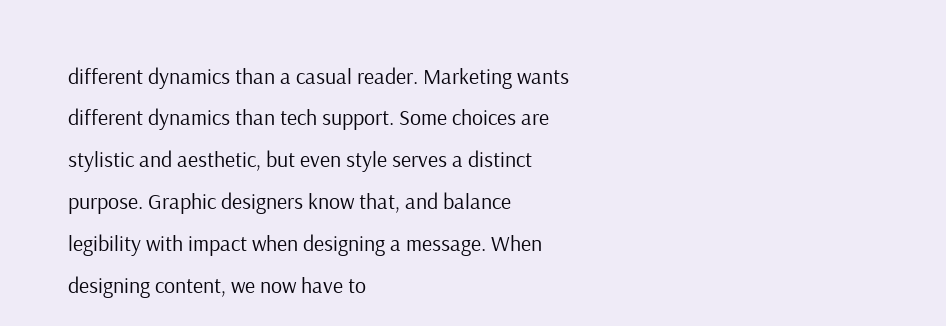different dynamics than a casual reader. Marketing wants different dynamics than tech support. Some choices are stylistic and aesthetic, but even style serves a distinct purpose. Graphic designers know that, and balance legibility with impact when designing a message. When designing content, we now have to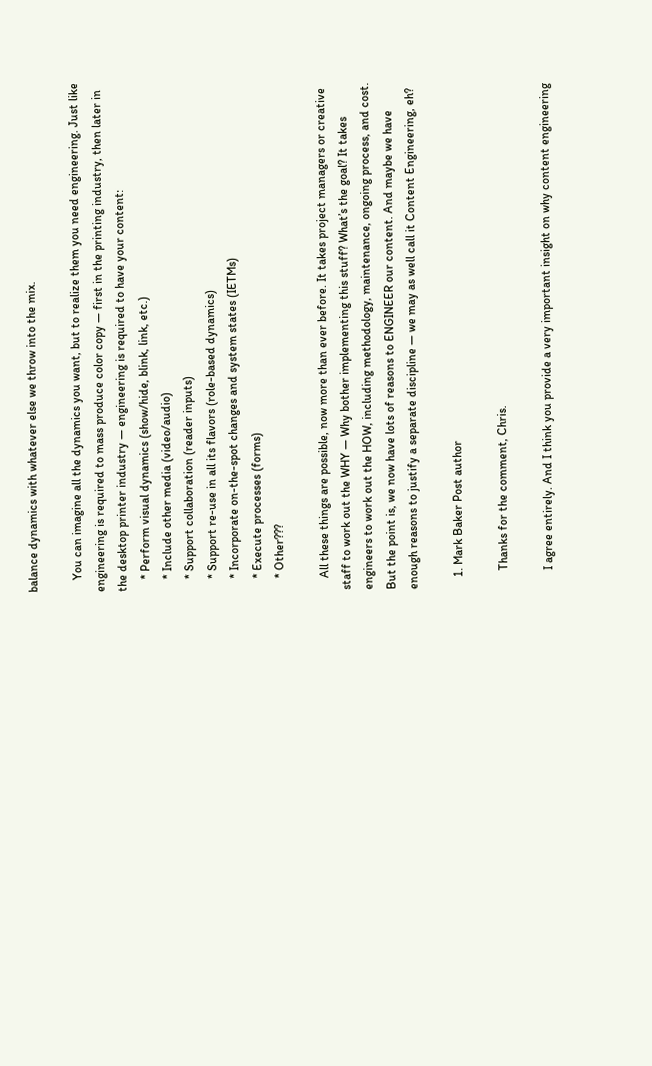balance dynamics with whatever else we throw into the mix.

    You can imagine all the dynamics you want, but to realize them you need engineering. Just like engineering is required to mass produce color copy — first in the printing industry, then later in the desktop printer industry — engineering is required to have your content:
    * Perform visual dynamics (show/hide, blink, link, etc.)
    * Include other media (video/audio)
    * Support collaboration (reader inputs)
    * Support re-use in all its flavors (role-based dynamics)
    * Incorporate on-the-spot changes and system states (IETMs)
    * Execute processes (forms)
    * Other???

    All these things are possible, now more than ever before. It takes project managers or creative staff to work out the WHY — Why bother implementing this stuff? What’s the goal? It takes engineers to work out the HOW, including methodology, maintenance, ongoing process, and cost. But the point is, we now have lots of reasons to ENGINEER our content. And maybe we have enough reasons to justify a separate discipline — we may as well call it Content Engineering, eh?

    1. Mark Baker Post author

      Thanks for the comment, Chris.

      I agree entirely. And I think you provide a very important insight on why content engineering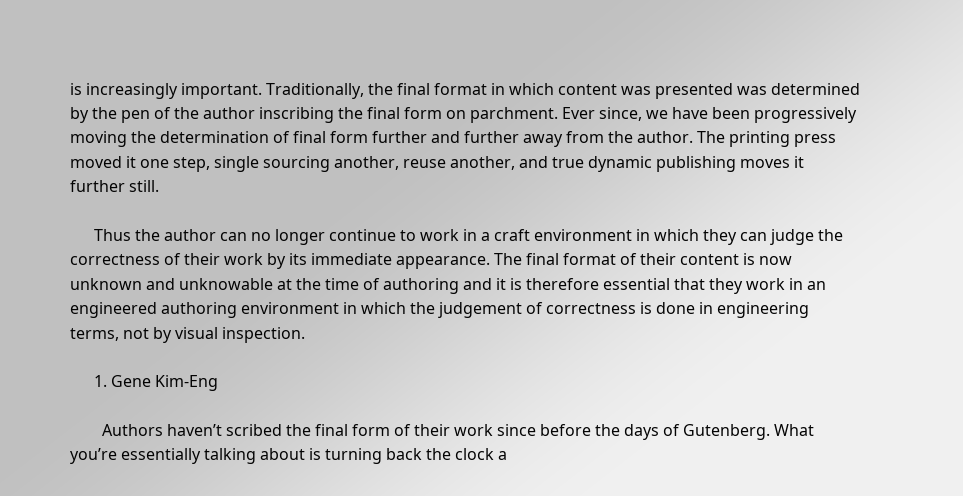is increasingly important. Traditionally, the final format in which content was presented was determined by the pen of the author inscribing the final form on parchment. Ever since, we have been progressively moving the determination of final form further and further away from the author. The printing press moved it one step, single sourcing another, reuse another, and true dynamic publishing moves it further still.

      Thus the author can no longer continue to work in a craft environment in which they can judge the correctness of their work by its immediate appearance. The final format of their content is now unknown and unknowable at the time of authoring and it is therefore essential that they work in an engineered authoring environment in which the judgement of correctness is done in engineering terms, not by visual inspection.

      1. Gene Kim-Eng

        Authors haven’t scribed the final form of their work since before the days of Gutenberg. What you’re essentially talking about is turning back the clock a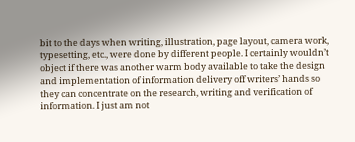bit to the days when writing, illustration, page layout, camera work, typesetting, etc., were done by different people. I certainly wouldn’t object if there was another warm body available to take the design and implementation of information delivery off writers’ hands so they can concentrate on the research, writing and verification of information. I just am not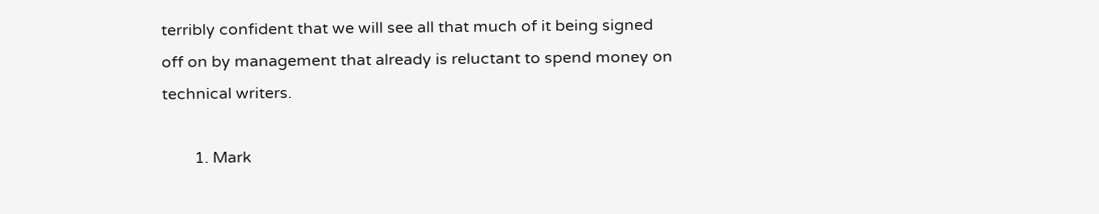terribly confident that we will see all that much of it being signed off on by management that already is reluctant to spend money on technical writers.

        1. Mark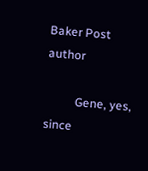Baker Post author

          Gene, yes, since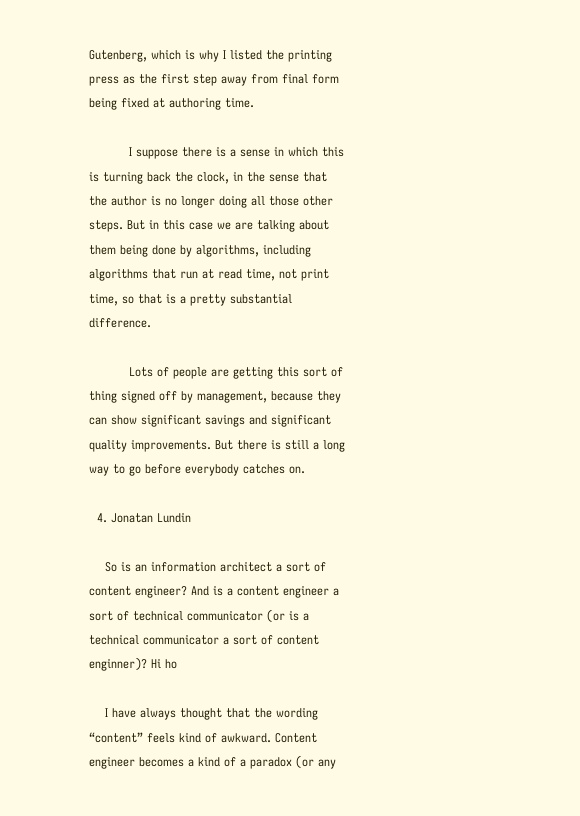Gutenberg, which is why I listed the printing press as the first step away from final form being fixed at authoring time.

          I suppose there is a sense in which this is turning back the clock, in the sense that the author is no longer doing all those other steps. But in this case we are talking about them being done by algorithms, including algorithms that run at read time, not print time, so that is a pretty substantial difference.

          Lots of people are getting this sort of thing signed off by management, because they can show significant savings and significant quality improvements. But there is still a long way to go before everybody catches on.

  4. Jonatan Lundin

    So is an information architect a sort of content engineer? And is a content engineer a sort of technical communicator (or is a technical communicator a sort of content enginner)? Hi ho

    I have always thought that the wording “content” feels kind of awkward. Content engineer becomes a kind of a paradox (or any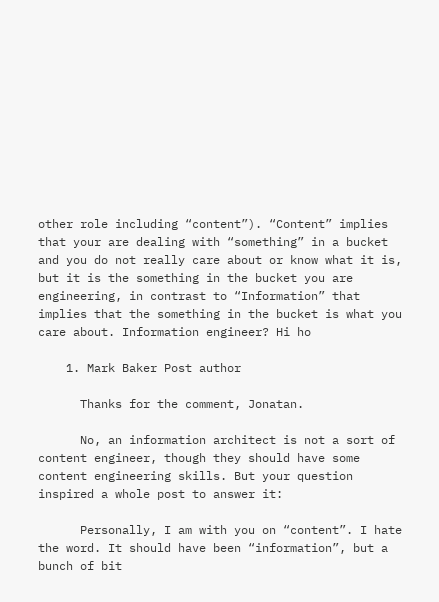other role including “content”). “Content” implies that your are dealing with “something” in a bucket and you do not really care about or know what it is, but it is the something in the bucket you are engineering, in contrast to “Information” that implies that the something in the bucket is what you care about. Information engineer? Hi ho

    1. Mark Baker Post author

      Thanks for the comment, Jonatan.

      No, an information architect is not a sort of content engineer, though they should have some content engineering skills. But your question inspired a whole post to answer it:

      Personally, I am with you on “content”. I hate the word. It should have been “information”, but a bunch of bit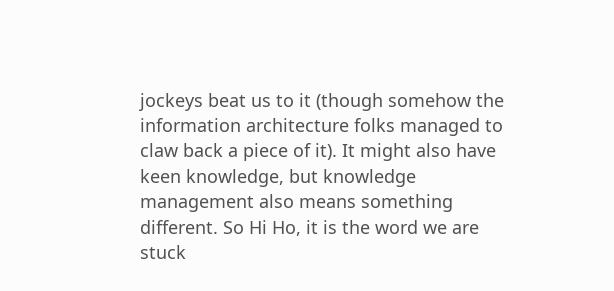jockeys beat us to it (though somehow the information architecture folks managed to claw back a piece of it). It might also have keen knowledge, but knowledge management also means something different. So Hi Ho, it is the word we are stuck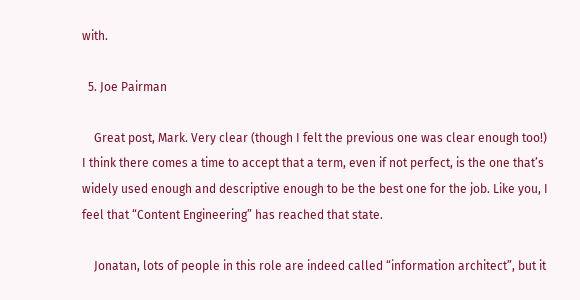with.

  5. Joe Pairman

    Great post, Mark. Very clear (though I felt the previous one was clear enough too!) I think there comes a time to accept that a term, even if not perfect, is the one that’s widely used enough and descriptive enough to be the best one for the job. Like you, I feel that “Content Engineering” has reached that state.

    Jonatan, lots of people in this role are indeed called “information architect”, but it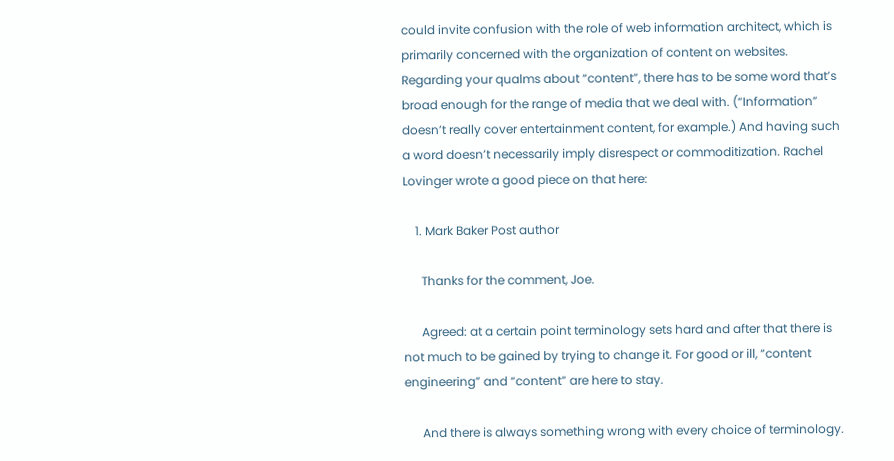could invite confusion with the role of web information architect, which is primarily concerned with the organization of content on websites. Regarding your qualms about “content”, there has to be some word that’s broad enough for the range of media that we deal with. (“Information” doesn’t really cover entertainment content, for example.) And having such a word doesn’t necessarily imply disrespect or commoditization. Rachel Lovinger wrote a good piece on that here:

    1. Mark Baker Post author

      Thanks for the comment, Joe.

      Agreed: at a certain point terminology sets hard and after that there is not much to be gained by trying to change it. For good or ill, “content engineering” and “content” are here to stay.

      And there is always something wrong with every choice of terminology.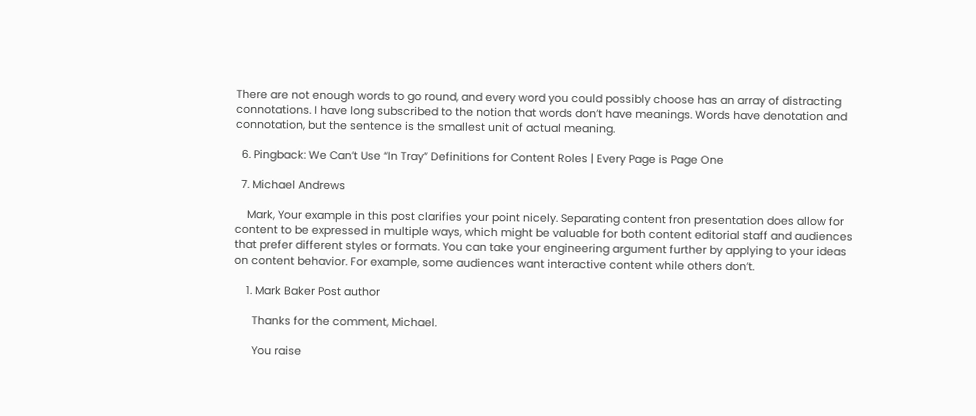There are not enough words to go round, and every word you could possibly choose has an array of distracting connotations. I have long subscribed to the notion that words don’t have meanings. Words have denotation and connotation, but the sentence is the smallest unit of actual meaning.

  6. Pingback: We Can’t Use “In Tray” Definitions for Content Roles | Every Page is Page One

  7. Michael Andrews

    Mark, Your example in this post clarifies your point nicely. Separating content fron presentation does allow for content to be expressed in multiple ways, which might be valuable for both content editorial staff and audiences that prefer different styles or formats. You can take your engineering argument further by applying to your ideas on content behavior. For example, some audiences want interactive content while others don’t.

    1. Mark Baker Post author

      Thanks for the comment, Michael.

      You raise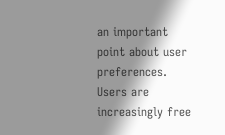an important point about user preferences. Users are increasingly free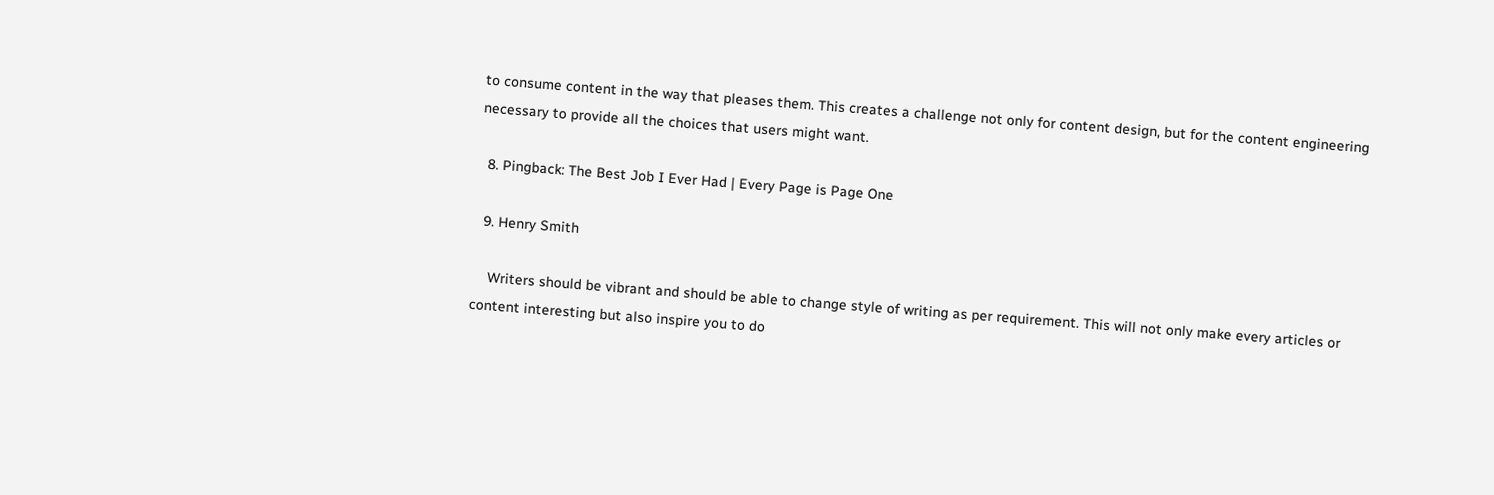to consume content in the way that pleases them. This creates a challenge not only for content design, but for the content engineering necessary to provide all the choices that users might want.

  8. Pingback: The Best Job I Ever Had | Every Page is Page One

  9. Henry Smith

    Writers should be vibrant and should be able to change style of writing as per requirement. This will not only make every articles or content interesting but also inspire you to do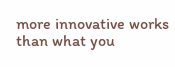more innovative works than what you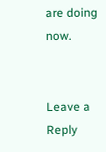are doing now.


Leave a Reply